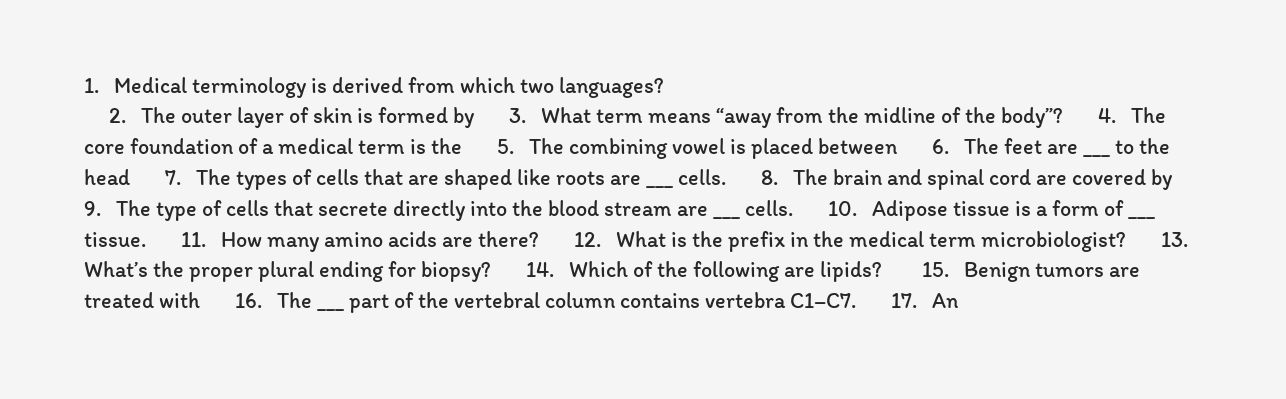1.   Medical terminology is derived from which two languages?
     2.   The outer layer of skin is formed by       3.   What term means “away from the midline of the body”?       4.   The core foundation of a medical term is the       5.   The combining vowel is placed between       6.   The feet are ___ to the head       7.   The types of cells that are shaped like roots are ___ cells.       8.   The brain and spinal cord are covered by       9.   The type of cells that secrete directly into the blood stream are ___ cells.       10.   Adipose tissue is a form of ___ tissue.       11.   How many amino acids are there?       12.   What is the prefix in the medical term microbiologist?       13.   What’s the proper plural ending for biopsy?       14.   Which of the following are lipids?        15.   Benign tumors are treated with       16.   The ___ part of the vertebral column contains vertebra C1–C7.       17.   An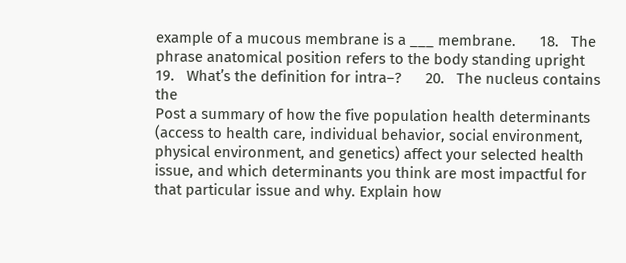example of a mucous membrane is a ___ membrane.      18.   The phrase anatomical position refers to the body standing upright      19.   What’s the definition for intra–?      20.   The nucleus contains the
Post a summary of how the five population health determinants (access to health care, individual behavior, social environment, physical environment, and genetics) affect your selected health issue, and which determinants you think are most impactful for that particular issue and why. Explain how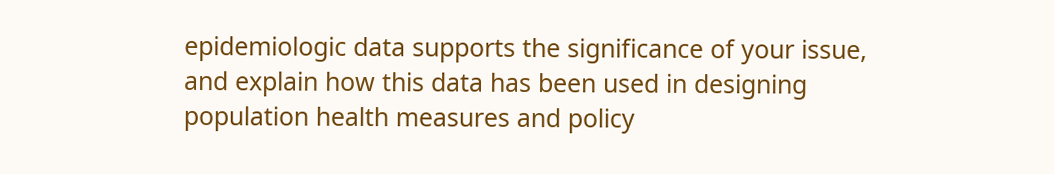epidemiologic data supports the significance of your issue, and explain how this data has been used in designing population health measures and policy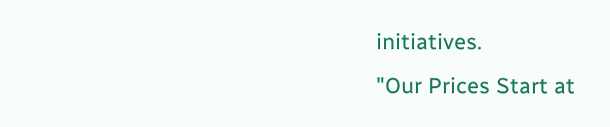initiatives.
"Our Prices Start at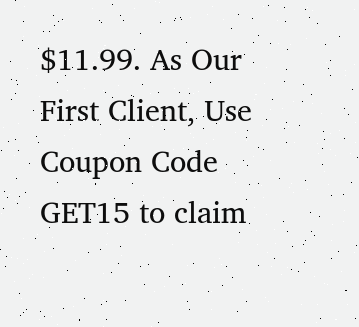$11.99. As Our First Client, Use Coupon Code GET15 to claim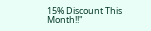15% Discount This Month!!"